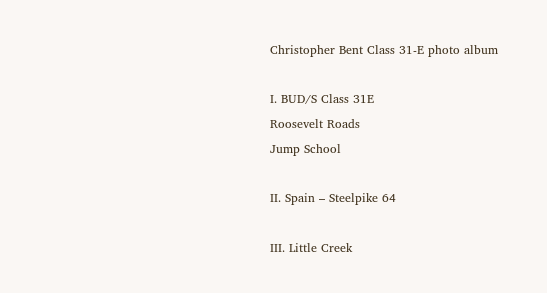Christopher Bent Class 31-E photo album

I. BUD/S Class 31E
Roosevelt Roads
Jump School

II. Spain – Steelpike 64

III. Little Creek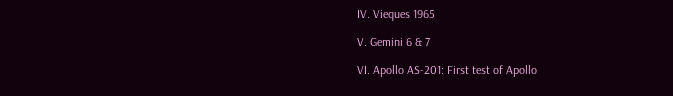IV. Vieques 1965

V. Gemini 6 & 7

VI. Apollo AS-201: First test of Apollo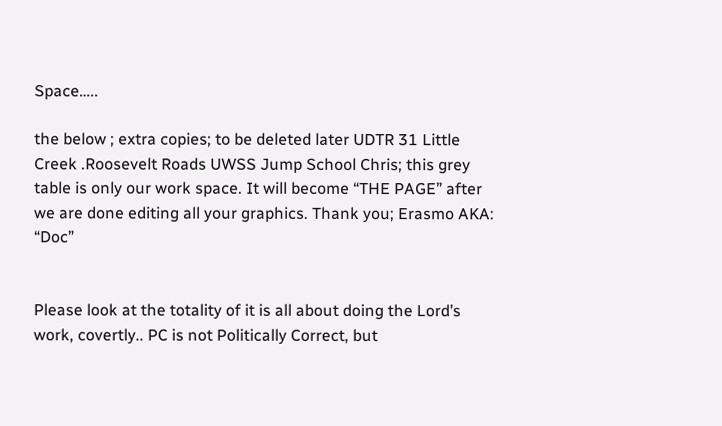Space…..

the below ; extra copies; to be deleted later UDTR 31 Little Creek .Roosevelt Roads UWSS Jump School Chris; this grey table is only our work space. It will become “THE PAGE” after we are done editing all your graphics. Thank you; Erasmo AKA: “Doc”


Please look at the totality of it is all about doing the Lord’s work, covertly.. PC is not Politically Correct, but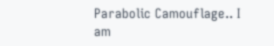Parabolic Camouflage.. I am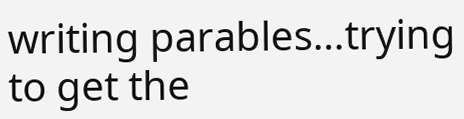writing parables…trying to get the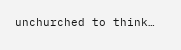unchurched to think…